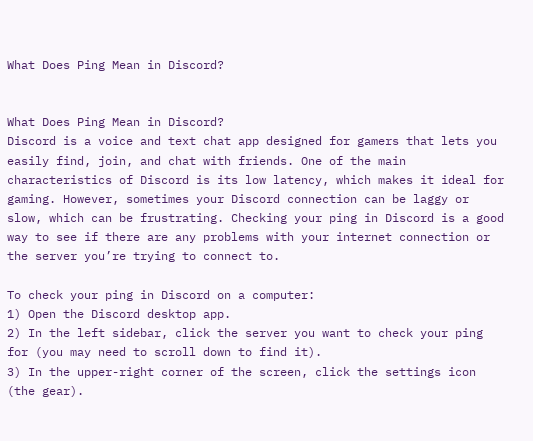What Does Ping Mean in Discord?


What Does Ping Mean in Discord?
Discord is a voice and text chat app designed for gamers that lets you easily find, join, and chat with friends. One of the main characteristics of Discord is its low latency, which makes it ideal for gaming. However, sometimes your Discord connection can be laggy or slow, which can be frustrating. Checking your ping in Discord is a good way to see if there are any problems with your internet connection or the server you’re trying to connect to.

To check your ping in Discord on a computer:
1) Open the Discord desktop app.
2) In the left sidebar, click the server you want to check your ping for (you may need to scroll down to find it).
3) In the upper-right corner of the screen, click the settings icon (the gear).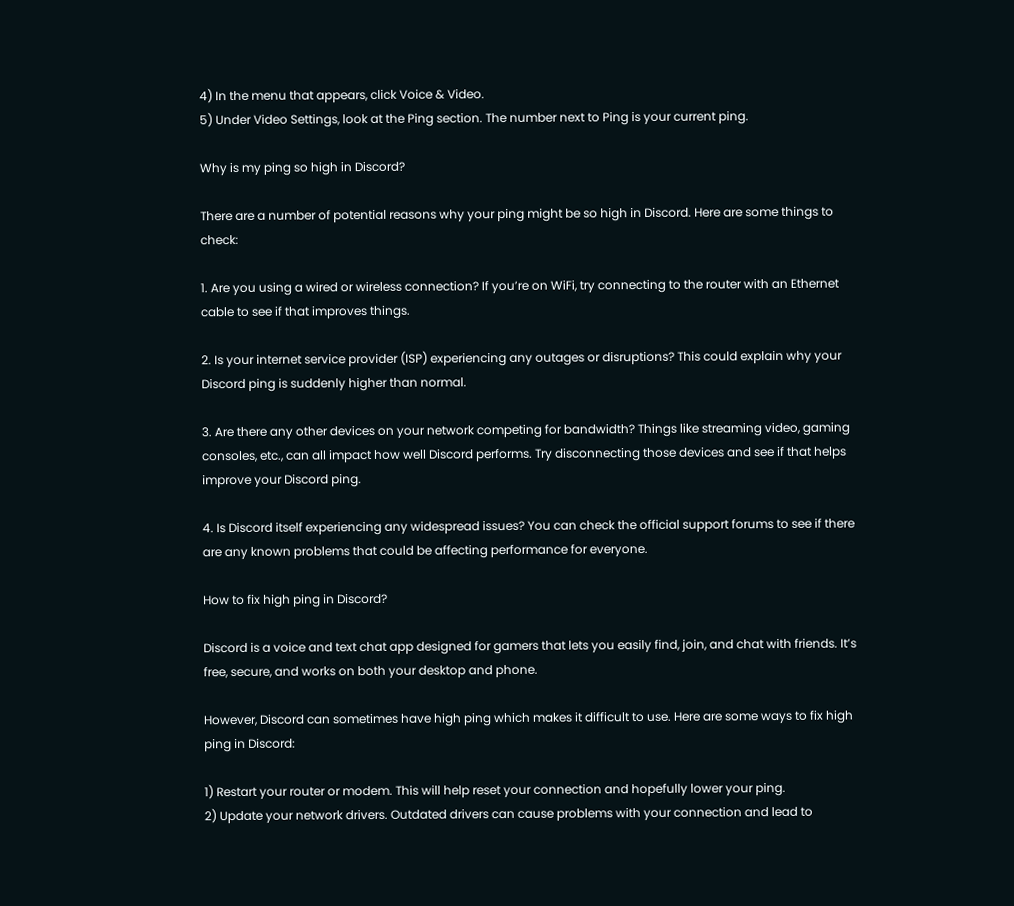4) In the menu that appears, click Voice & Video.
5) Under Video Settings, look at the Ping section. The number next to Ping is your current ping.

Why is my ping so high in Discord?

There are a number of potential reasons why your ping might be so high in Discord. Here are some things to check:

1. Are you using a wired or wireless connection? If you’re on WiFi, try connecting to the router with an Ethernet cable to see if that improves things.

2. Is your internet service provider (ISP) experiencing any outages or disruptions? This could explain why your Discord ping is suddenly higher than normal.

3. Are there any other devices on your network competing for bandwidth? Things like streaming video, gaming consoles, etc., can all impact how well Discord performs. Try disconnecting those devices and see if that helps improve your Discord ping.

4. Is Discord itself experiencing any widespread issues? You can check the official support forums to see if there are any known problems that could be affecting performance for everyone.

How to fix high ping in Discord?

Discord is a voice and text chat app designed for gamers that lets you easily find, join, and chat with friends. It’s free, secure, and works on both your desktop and phone.

However, Discord can sometimes have high ping which makes it difficult to use. Here are some ways to fix high ping in Discord:

1) Restart your router or modem. This will help reset your connection and hopefully lower your ping.
2) Update your network drivers. Outdated drivers can cause problems with your connection and lead to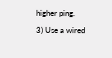higher ping.
3) Use a wired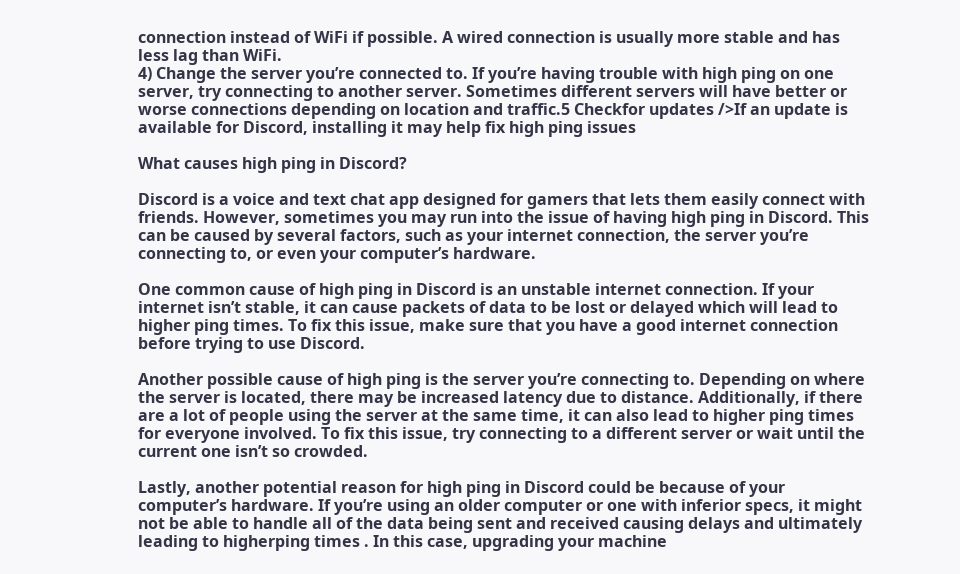connection instead of WiFi if possible. A wired connection is usually more stable and has less lag than WiFi.
4) Change the server you’re connected to. If you’re having trouble with high ping on one server, try connecting to another server. Sometimes different servers will have better or worse connections depending on location and traffic.5 Checkfor updates />If an update is available for Discord, installing it may help fix high ping issues

What causes high ping in Discord?

Discord is a voice and text chat app designed for gamers that lets them easily connect with friends. However, sometimes you may run into the issue of having high ping in Discord. This can be caused by several factors, such as your internet connection, the server you’re connecting to, or even your computer’s hardware.

One common cause of high ping in Discord is an unstable internet connection. If your internet isn’t stable, it can cause packets of data to be lost or delayed which will lead to higher ping times. To fix this issue, make sure that you have a good internet connection before trying to use Discord.

Another possible cause of high ping is the server you’re connecting to. Depending on where the server is located, there may be increased latency due to distance. Additionally, if there are a lot of people using the server at the same time, it can also lead to higher ping times for everyone involved. To fix this issue, try connecting to a different server or wait until the current one isn’t so crowded.

Lastly, another potential reason for high ping in Discord could be because of your computer’s hardware. If you’re using an older computer or one with inferior specs, it might not be able to handle all of the data being sent and received causing delays and ultimately leading to higherping times . In this case, upgrading your machine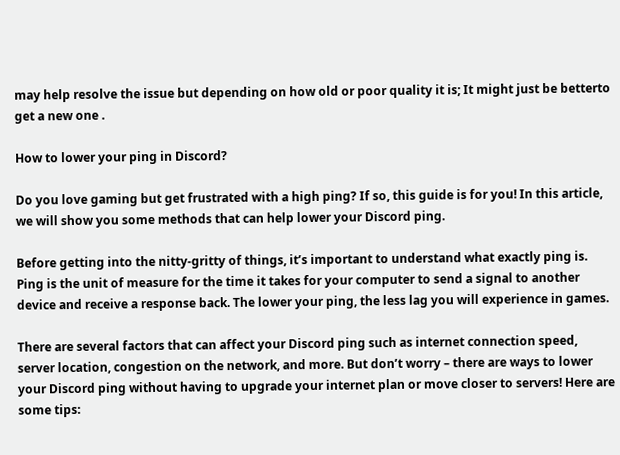may help resolve the issue but depending on how old or poor quality it is; It might just be betterto get a new one .

How to lower your ping in Discord?

Do you love gaming but get frustrated with a high ping? If so, this guide is for you! In this article, we will show you some methods that can help lower your Discord ping.

Before getting into the nitty-gritty of things, it’s important to understand what exactly ping is. Ping is the unit of measure for the time it takes for your computer to send a signal to another device and receive a response back. The lower your ping, the less lag you will experience in games.

There are several factors that can affect your Discord ping such as internet connection speed, server location, congestion on the network, and more. But don’t worry – there are ways to lower your Discord ping without having to upgrade your internet plan or move closer to servers! Here are some tips: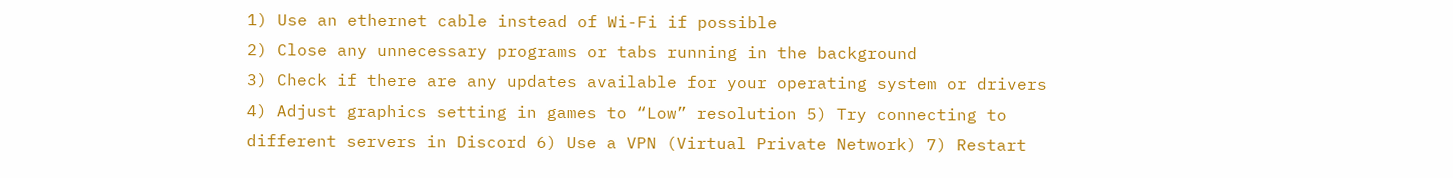1) Use an ethernet cable instead of Wi-Fi if possible
2) Close any unnecessary programs or tabs running in the background
3) Check if there are any updates available for your operating system or drivers
4) Adjust graphics setting in games to “Low” resolution 5) Try connecting to different servers in Discord 6) Use a VPN (Virtual Private Network) 7) Restart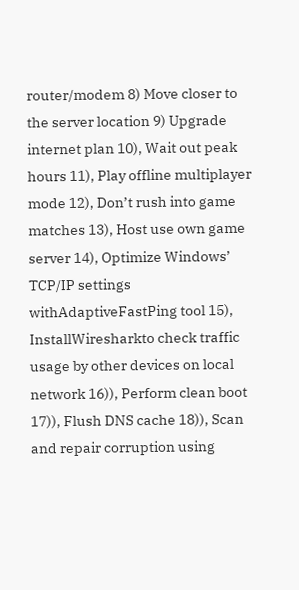router/modem 8) Move closer to the server location 9) Upgrade internet plan 10), Wait out peak hours 11), Play offline multiplayer mode 12), Don’t rush into game matches 13), Host use own game server 14), Optimize Windows’ TCP/IP settings withAdaptiveFastPing tool 15), InstallWiresharkto check traffic usage by other devices on local network 16)), Perform clean boot 17)), Flush DNS cache 18)), Scan and repair corruption using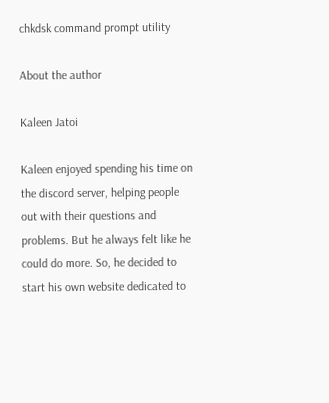chkdsk command prompt utility

About the author

Kaleen Jatoi

Kaleen enjoyed spending his time on the discord server, helping people out with their questions and problems. But he always felt like he could do more. So, he decided to start his own website dedicated to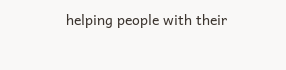helping people with their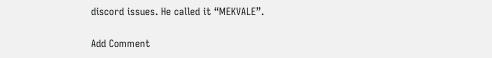discord issues. He called it “MEKVALE”.

Add Comment